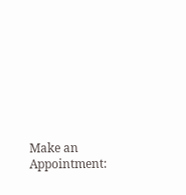Make an Appointment: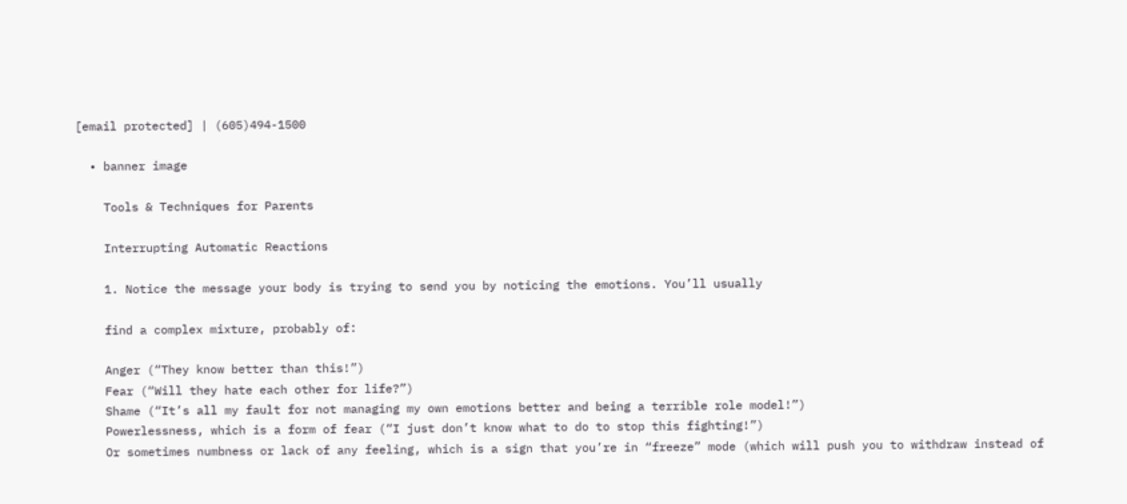[email protected] | (605)494-1500

  • banner image

    Tools & Techniques for Parents

    Interrupting Automatic Reactions

    1. Notice the message your body is trying to send you by noticing the emotions. You’ll usually

    find a complex mixture, probably of:

    Anger (“They know better than this!”)
    Fear (“Will they hate each other for life?”)
    Shame (“It’s all my fault for not managing my own emotions better and being a terrible role model!”)
    Powerlessness, which is a form of fear (“I just don’t know what to do to stop this fighting!”)
    Or sometimes numbness or lack of any feeling, which is a sign that you’re in “freeze” mode (which will push you to withdraw instead of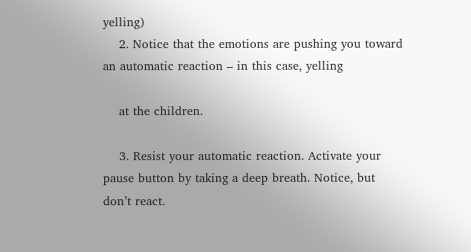yelling)
    2. Notice that the emotions are pushing you toward an automatic reaction – in this case, yelling

    at the children.

    3. Resist your automatic reaction. Activate your pause button by taking a deep breath. Notice, but don’t react.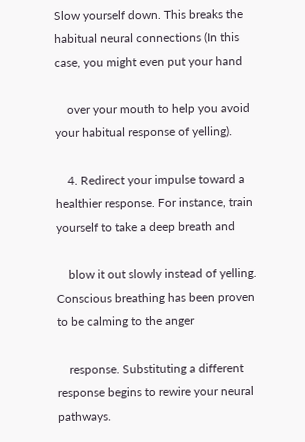Slow yourself down. This breaks the habitual neural connections (In this case, you might even put your hand

    over your mouth to help you avoid your habitual response of yelling).

    4. Redirect your impulse toward a healthier response. For instance, train yourself to take a deep breath and

    blow it out slowly instead of yelling. Conscious breathing has been proven to be calming to the anger

    response. Substituting a different response begins to rewire your neural pathways.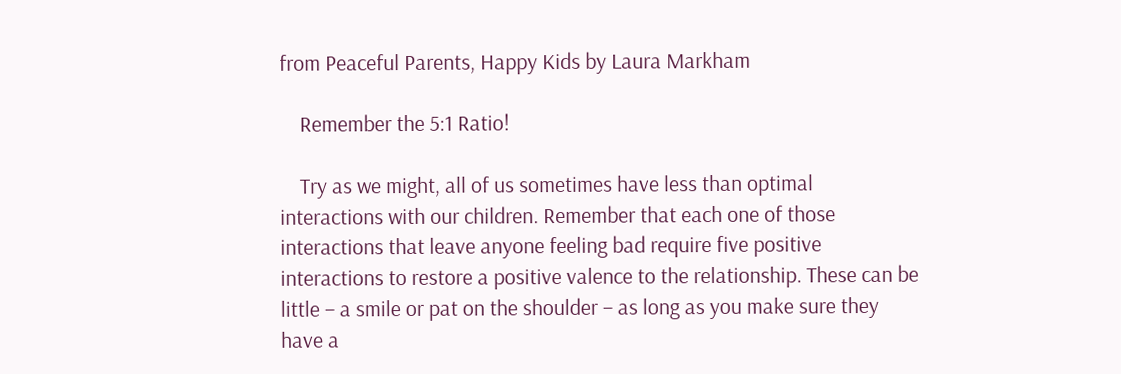from Peaceful Parents, Happy Kids by Laura Markham

    Remember the 5:1 Ratio!

    Try as we might, all of us sometimes have less than optimal interactions with our children. Remember that each one of those interactions that leave anyone feeling bad require five positive interactions to restore a positive valence to the relationship. These can be little – a smile or pat on the shoulder – as long as you make sure they have a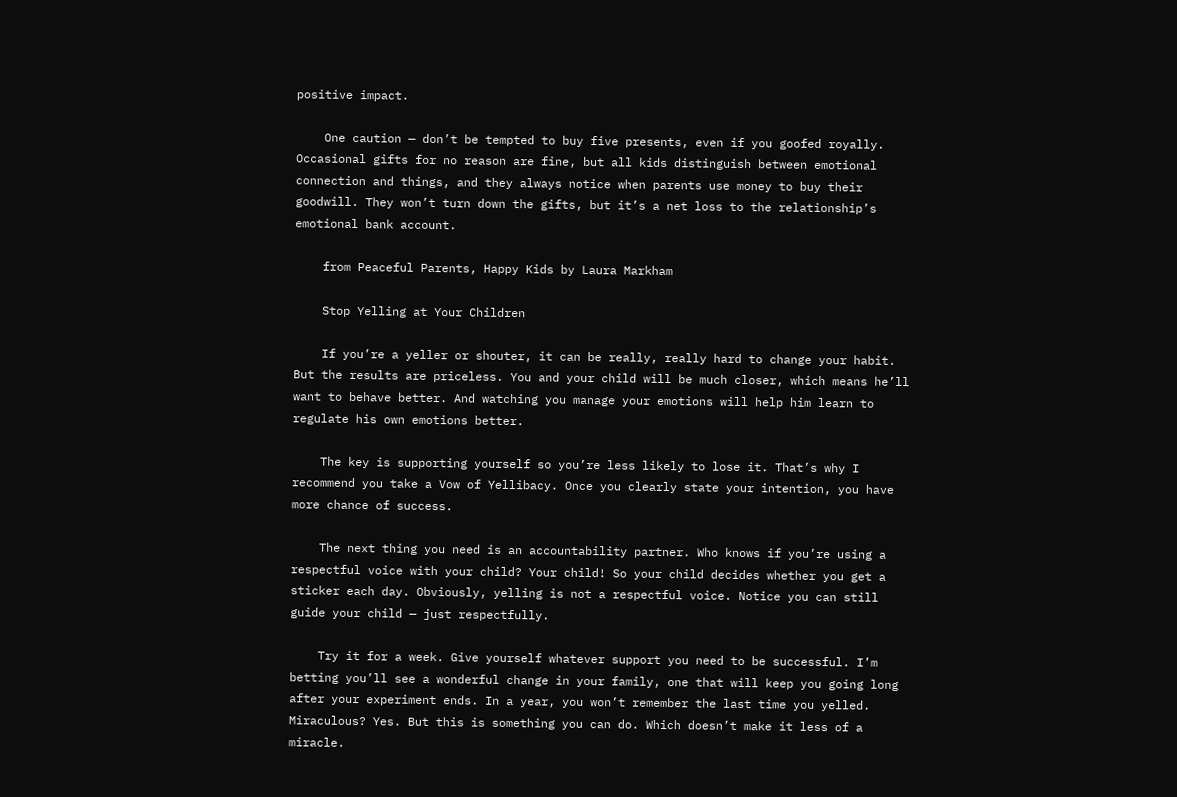positive impact.

    One caution — don’t be tempted to buy five presents, even if you goofed royally. Occasional gifts for no reason are fine, but all kids distinguish between emotional connection and things, and they always notice when parents use money to buy their goodwill. They won’t turn down the gifts, but it’s a net loss to the relationship’s emotional bank account.

    from Peaceful Parents, Happy Kids by Laura Markham

    Stop Yelling at Your Children

    If you’re a yeller or shouter, it can be really, really hard to change your habit. But the results are priceless. You and your child will be much closer, which means he’ll want to behave better. And watching you manage your emotions will help him learn to regulate his own emotions better.

    The key is supporting yourself so you’re less likely to lose it. That’s why I recommend you take a Vow of Yellibacy. Once you clearly state your intention, you have more chance of success.

    The next thing you need is an accountability partner. Who knows if you’re using a respectful voice with your child? Your child! So your child decides whether you get a sticker each day. Obviously, yelling is not a respectful voice. Notice you can still guide your child — just respectfully.

    Try it for a week. Give yourself whatever support you need to be successful. I’m betting you’ll see a wonderful change in your family, one that will keep you going long after your experiment ends. In a year, you won’t remember the last time you yelled. Miraculous? Yes. But this is something you can do. Which doesn’t make it less of a miracle.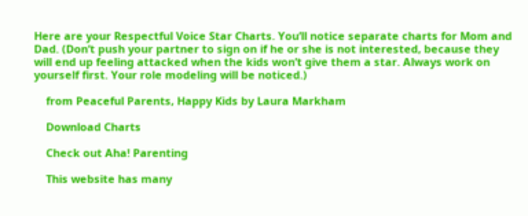Here are your Respectful Voice Star Charts. You’ll notice separate charts for Mom and Dad. (Don’t push your partner to sign on if he or she is not interested, because they will end up feeling attacked when the kids won’t give them a star. Always work on yourself first. Your role modeling will be noticed.)

    from Peaceful Parents, Happy Kids by Laura Markham

    Download Charts

    Check out Aha! Parenting

    This website has many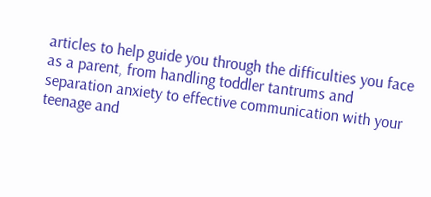articles to help guide you through the difficulties you face as a parent, from handling toddler tantrums and separation anxiety to effective communication with your teenage and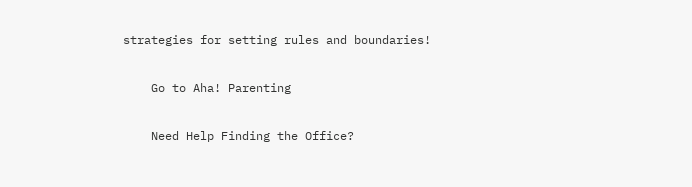strategies for setting rules and boundaries!

    Go to Aha! Parenting

    Need Help Finding the Office?